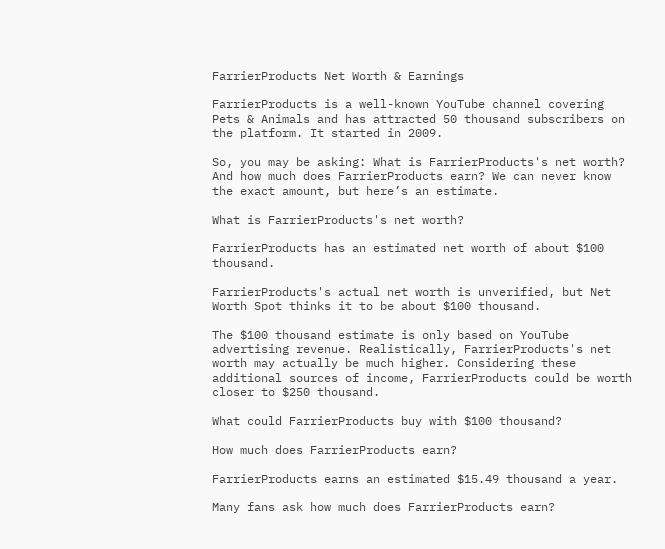FarrierProducts Net Worth & Earnings

FarrierProducts is a well-known YouTube channel covering Pets & Animals and has attracted 50 thousand subscribers on the platform. It started in 2009.

So, you may be asking: What is FarrierProducts's net worth? And how much does FarrierProducts earn? We can never know the exact amount, but here’s an estimate.

What is FarrierProducts's net worth?

FarrierProducts has an estimated net worth of about $100 thousand.

FarrierProducts's actual net worth is unverified, but Net Worth Spot thinks it to be about $100 thousand.

The $100 thousand estimate is only based on YouTube advertising revenue. Realistically, FarrierProducts's net worth may actually be much higher. Considering these additional sources of income, FarrierProducts could be worth closer to $250 thousand.

What could FarrierProducts buy with $100 thousand?

How much does FarrierProducts earn?

FarrierProducts earns an estimated $15.49 thousand a year.

Many fans ask how much does FarrierProducts earn?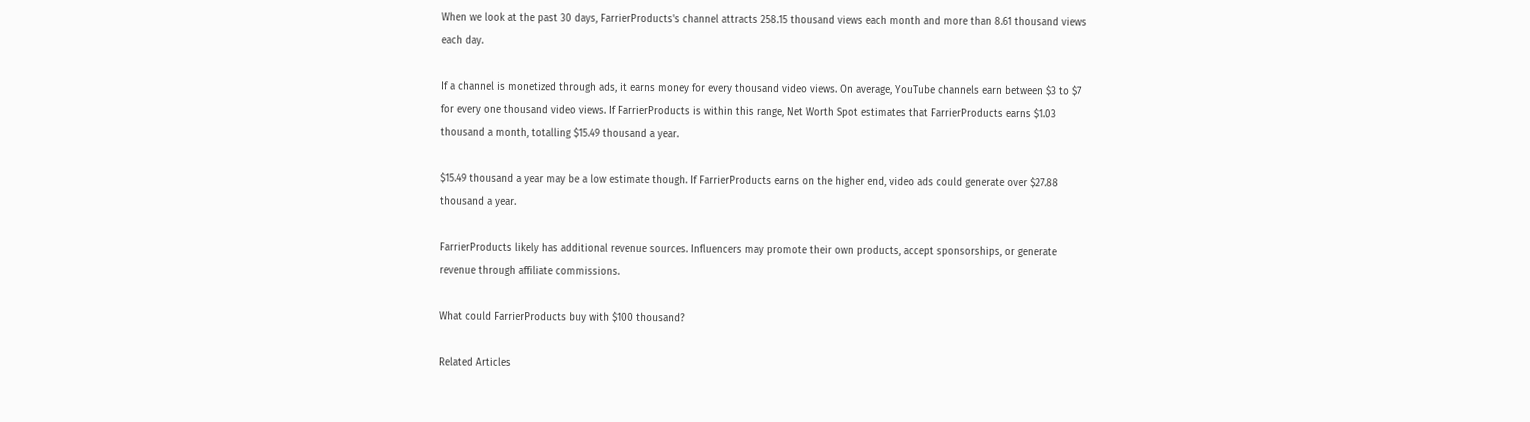When we look at the past 30 days, FarrierProducts's channel attracts 258.15 thousand views each month and more than 8.61 thousand views each day.

If a channel is monetized through ads, it earns money for every thousand video views. On average, YouTube channels earn between $3 to $7 for every one thousand video views. If FarrierProducts is within this range, Net Worth Spot estimates that FarrierProducts earns $1.03 thousand a month, totalling $15.49 thousand a year.

$15.49 thousand a year may be a low estimate though. If FarrierProducts earns on the higher end, video ads could generate over $27.88 thousand a year.

FarrierProducts likely has additional revenue sources. Influencers may promote their own products, accept sponsorships, or generate revenue through affiliate commissions.

What could FarrierProducts buy with $100 thousand?

Related Articles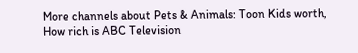More channels about Pets & Animals: Toon Kids worth, How rich is ABC Television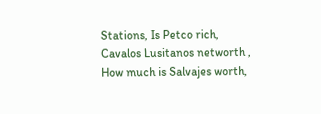Stations, Is Petco rich, Cavalos Lusitanos networth , How much is Salvajes worth,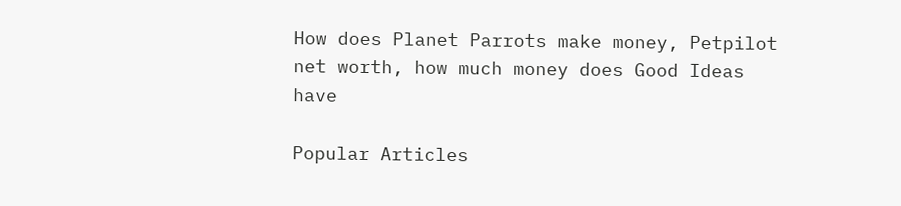How does Planet Parrots make money, Petpilot net worth, how much money does Good Ideas have

Popular Articles